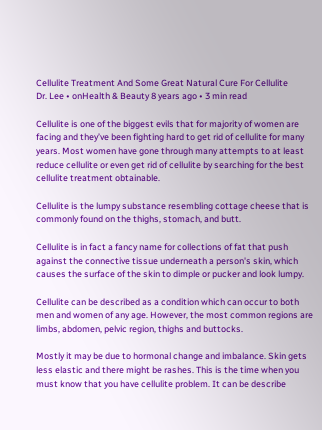Cellulite Treatment And Some Great Natural Cure For Cellulite
Dr. Lee • onHealth & Beauty 8 years ago • 3 min read

Cellulite is one of the biggest evils that for majority of women are facing and they’ve been fighting hard to get rid of cellulite for many years. Most women have gone through many attempts to at least reduce cellulite or even get rid of cellulite by searching for the best cellulite treatment obtainable.

Cellulite is the lumpy substance resembling cottage cheese that is commonly found on the thighs, stomach, and butt.

Cellulite is in fact a fancy name for collections of fat that push against the connective tissue underneath a person's skin, which causes the surface of the skin to dimple or pucker and look lumpy.

Cellulite can be described as a condition which can occur to both men and women of any age. However, the most common regions are limbs, abdomen, pelvic region, thighs and buttocks.

Mostly it may be due to hormonal change and imbalance. Skin gets less elastic and there might be rashes. This is the time when you must know that you have cellulite problem. It can be describe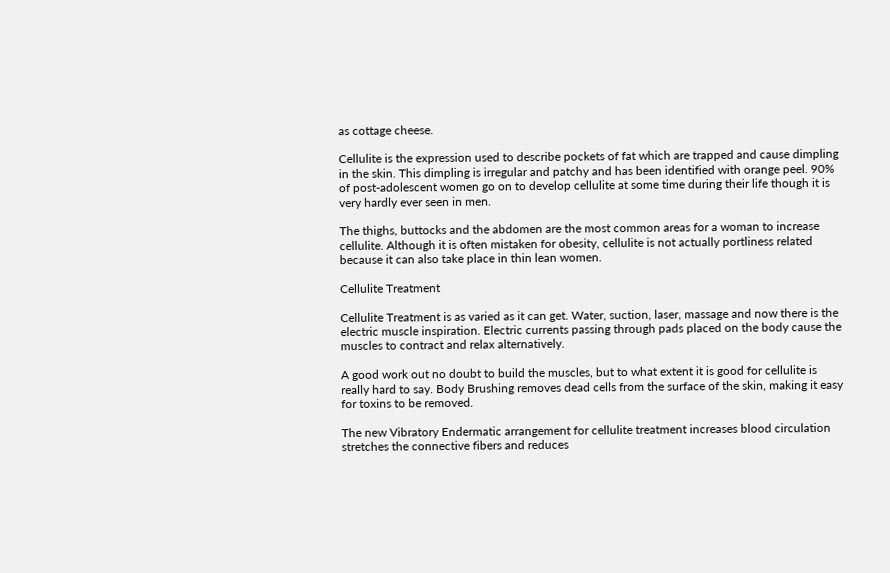as cottage cheese.

Cellulite is the expression used to describe pockets of fat which are trapped and cause dimpling in the skin. This dimpling is irregular and patchy and has been identified with orange peel. 90% of post-adolescent women go on to develop cellulite at some time during their life though it is very hardly ever seen in men.

The thighs, buttocks and the abdomen are the most common areas for a woman to increase cellulite. Although it is often mistaken for obesity, cellulite is not actually portliness related because it can also take place in thin lean women.

Cellulite Treatment

Cellulite Treatment is as varied as it can get. Water, suction, laser, massage and now there is the electric muscle inspiration. Electric currents passing through pads placed on the body cause the muscles to contract and relax alternatively.

A good work out no doubt to build the muscles, but to what extent it is good for cellulite is really hard to say. Body Brushing removes dead cells from the surface of the skin, making it easy for toxins to be removed.

The new Vibratory Endermatic arrangement for cellulite treatment increases blood circulation stretches the connective fibers and reduces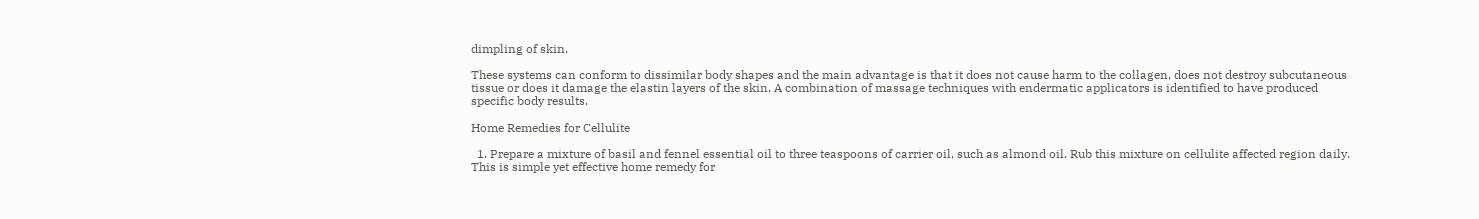dimpling of skin.

These systems can conform to dissimilar body shapes and the main advantage is that it does not cause harm to the collagen, does not destroy subcutaneous tissue or does it damage the elastin layers of the skin. A combination of massage techniques with endermatic applicators is identified to have produced specific body results.

Home Remedies for Cellulite

  1. Prepare a mixture of basil and fennel essential oil to three teaspoons of carrier oil, such as almond oil. Rub this mixture on cellulite affected region daily. This is simple yet effective home remedy for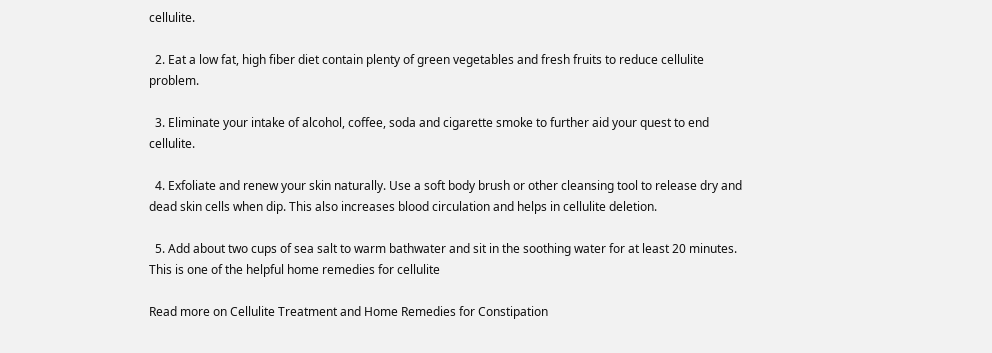cellulite.

  2. Eat a low fat, high fiber diet contain plenty of green vegetables and fresh fruits to reduce cellulite problem.

  3. Eliminate your intake of alcohol, coffee, soda and cigarette smoke to further aid your quest to end cellulite.

  4. Exfoliate and renew your skin naturally. Use a soft body brush or other cleansing tool to release dry and dead skin cells when dip. This also increases blood circulation and helps in cellulite deletion.

  5. Add about two cups of sea salt to warm bathwater and sit in the soothing water for at least 20 minutes. This is one of the helpful home remedies for cellulite

Read more on Cellulite Treatment and Home Remedies for Constipation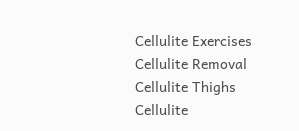Cellulite Exercises
Cellulite Removal
Cellulite Thighs
Cellulite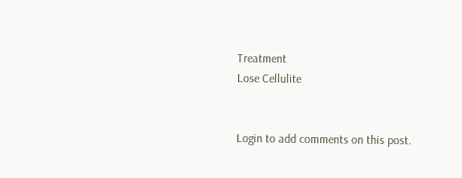Treatment
Lose Cellulite


Login to add comments on this post.